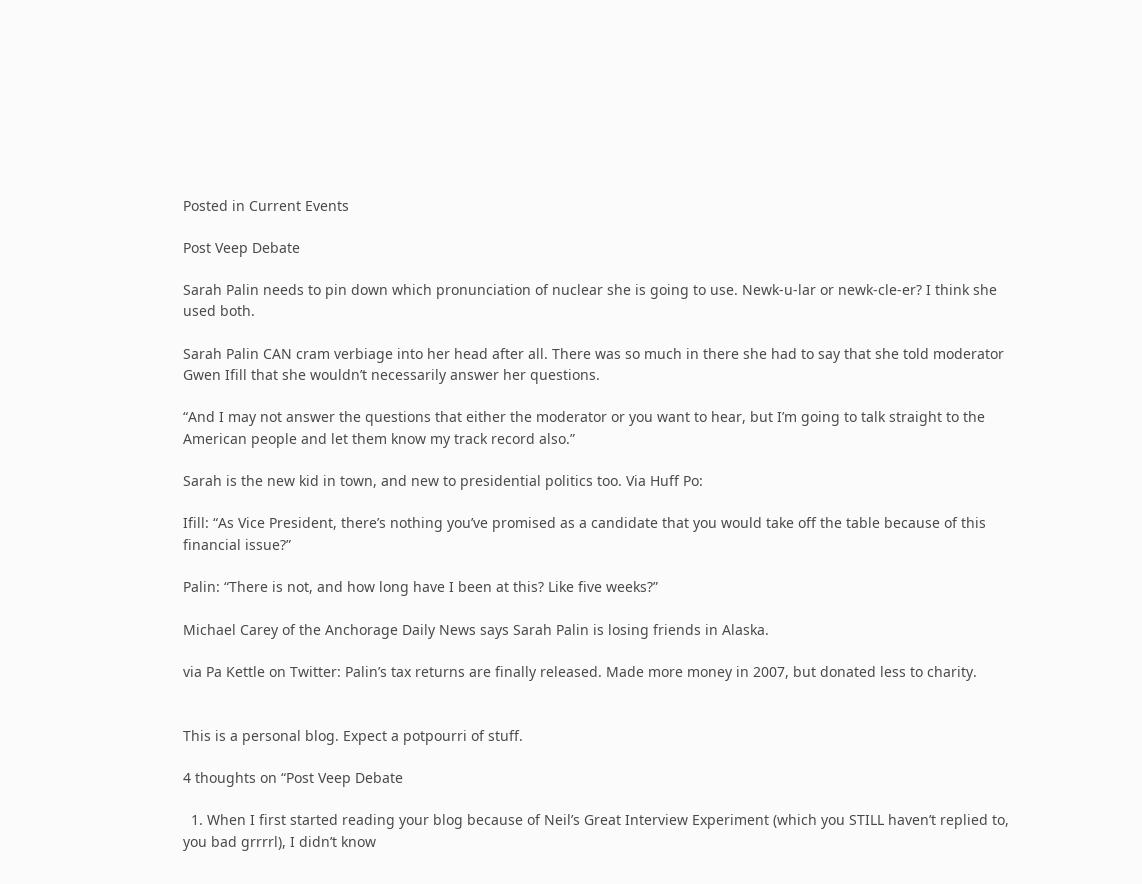Posted in Current Events

Post Veep Debate

Sarah Palin needs to pin down which pronunciation of nuclear she is going to use. Newk-u-lar or newk-cle-er? I think she used both.

Sarah Palin CAN cram verbiage into her head after all. There was so much in there she had to say that she told moderator Gwen Ifill that she wouldn’t necessarily answer her questions.

“And I may not answer the questions that either the moderator or you want to hear, but I’m going to talk straight to the American people and let them know my track record also.”

Sarah is the new kid in town, and new to presidential politics too. Via Huff Po:

Ifill: “As Vice President, there’s nothing you’ve promised as a candidate that you would take off the table because of this financial issue?”

Palin: “There is not, and how long have I been at this? Like five weeks?”

Michael Carey of the Anchorage Daily News says Sarah Palin is losing friends in Alaska.

via Pa Kettle on Twitter: Palin’s tax returns are finally released. Made more money in 2007, but donated less to charity.


This is a personal blog. Expect a potpourri of stuff.

4 thoughts on “Post Veep Debate

  1. When I first started reading your blog because of Neil’s Great Interview Experiment (which you STILL haven’t replied to, you bad grrrrl), I didn’t know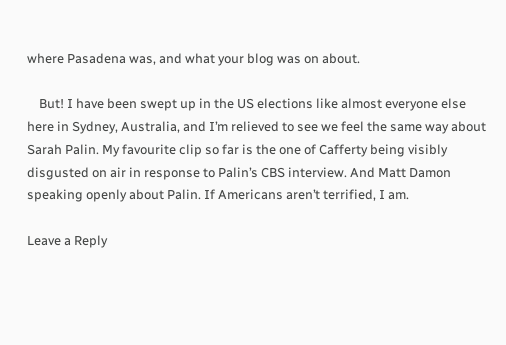where Pasadena was, and what your blog was on about.

    But! I have been swept up in the US elections like almost everyone else here in Sydney, Australia, and I’m relieved to see we feel the same way about Sarah Palin. My favourite clip so far is the one of Cafferty being visibly disgusted on air in response to Palin’s CBS interview. And Matt Damon speaking openly about Palin. If Americans aren’t terrified, I am.

Leave a Reply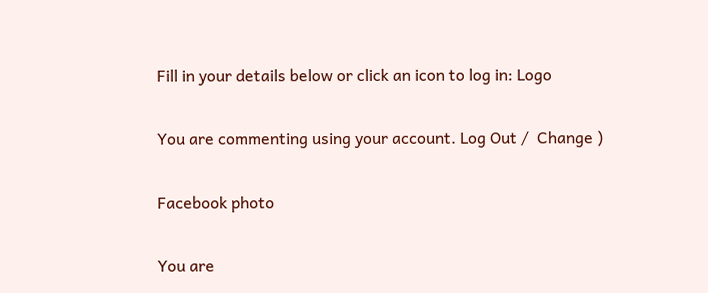Fill in your details below or click an icon to log in: Logo

You are commenting using your account. Log Out /  Change )

Facebook photo

You are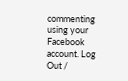commenting using your Facebook account. Log Out /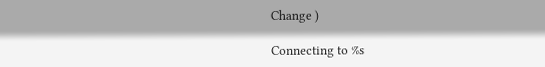Change )

Connecting to %s